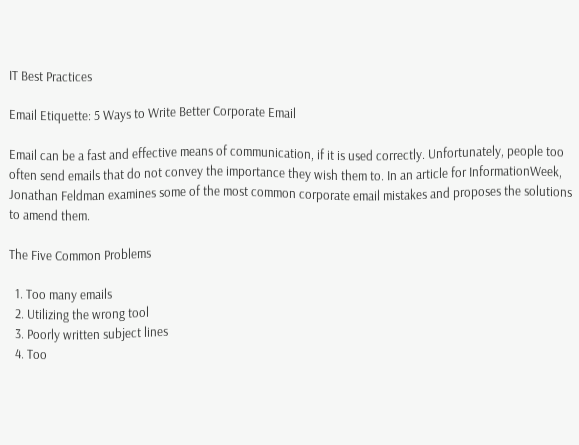IT Best Practices

Email Etiquette: 5 Ways to Write Better Corporate Email

Email can be a fast and effective means of communication, if it is used correctly. Unfortunately, people too often send emails that do not convey the importance they wish them to. In an article for InformationWeek, Jonathan Feldman examines some of the most common corporate email mistakes and proposes the solutions to amend them.

The Five Common Problems

  1. Too many emails
  2. Utilizing the wrong tool
  3. Poorly written subject lines
  4. Too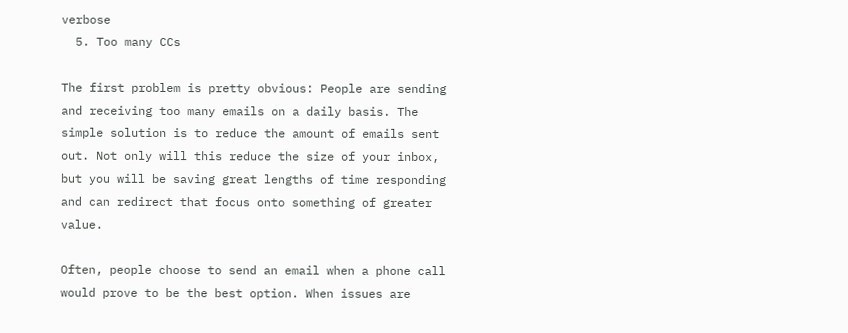verbose
  5. Too many CCs

The first problem is pretty obvious: People are sending and receiving too many emails on a daily basis. The simple solution is to reduce the amount of emails sent out. Not only will this reduce the size of your inbox, but you will be saving great lengths of time responding and can redirect that focus onto something of greater value.

Often, people choose to send an email when a phone call would prove to be the best option. When issues are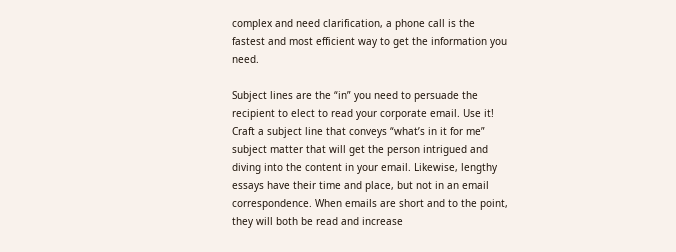complex and need clarification, a phone call is the fastest and most efficient way to get the information you need.

Subject lines are the “in” you need to persuade the recipient to elect to read your corporate email. Use it! Craft a subject line that conveys “what’s in it for me” subject matter that will get the person intrigued and diving into the content in your email. Likewise, lengthy essays have their time and place, but not in an email correspondence. When emails are short and to the point, they will both be read and increase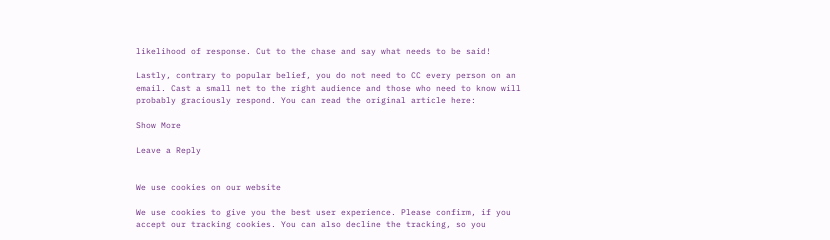likelihood of response. Cut to the chase and say what needs to be said!

Lastly, contrary to popular belief, you do not need to CC every person on an email. Cast a small net to the right audience and those who need to know will probably graciously respond. You can read the original article here:

Show More

Leave a Reply


We use cookies on our website

We use cookies to give you the best user experience. Please confirm, if you accept our tracking cookies. You can also decline the tracking, so you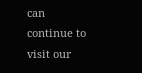can continue to visit our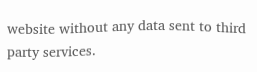website without any data sent to third party services.